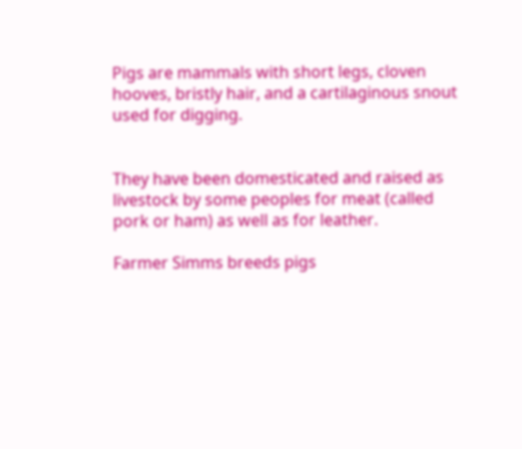Pigs are mammals with short legs, cloven hooves, bristly hair, and a cartilaginous snout used for digging.


They have been domesticated and raised as livestock by some peoples for meat (called pork or ham) as well as for leather.

Farmer Simms breeds pigs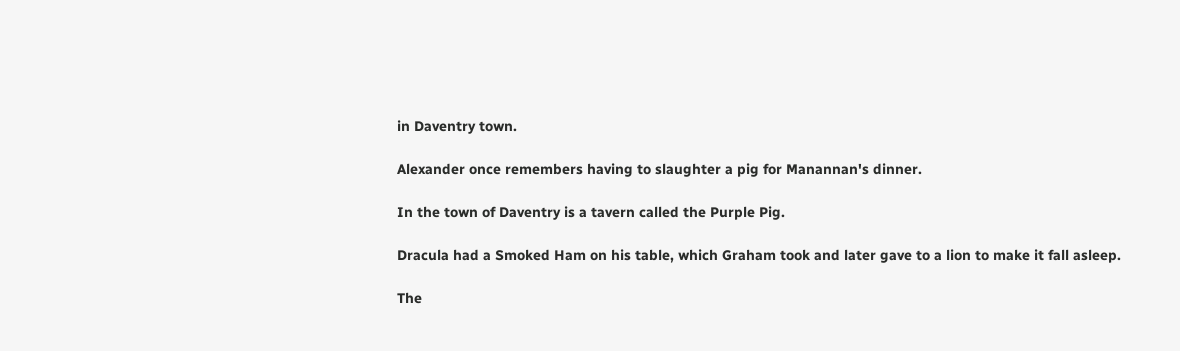in Daventry town.

Alexander once remembers having to slaughter a pig for Manannan's dinner.

In the town of Daventry is a tavern called the Purple Pig.

Dracula had a Smoked Ham on his table, which Graham took and later gave to a lion to make it fall asleep.

The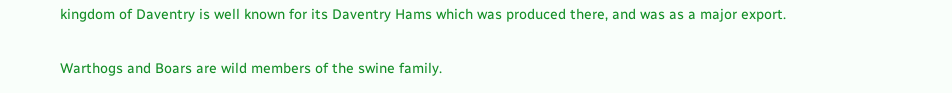kingdom of Daventry is well known for its Daventry Hams which was produced there, and was as a major export.

Warthogs and Boars are wild members of the swine family.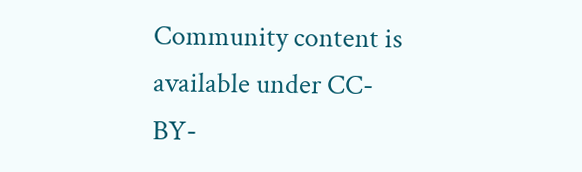Community content is available under CC-BY-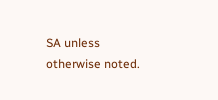SA unless otherwise noted.